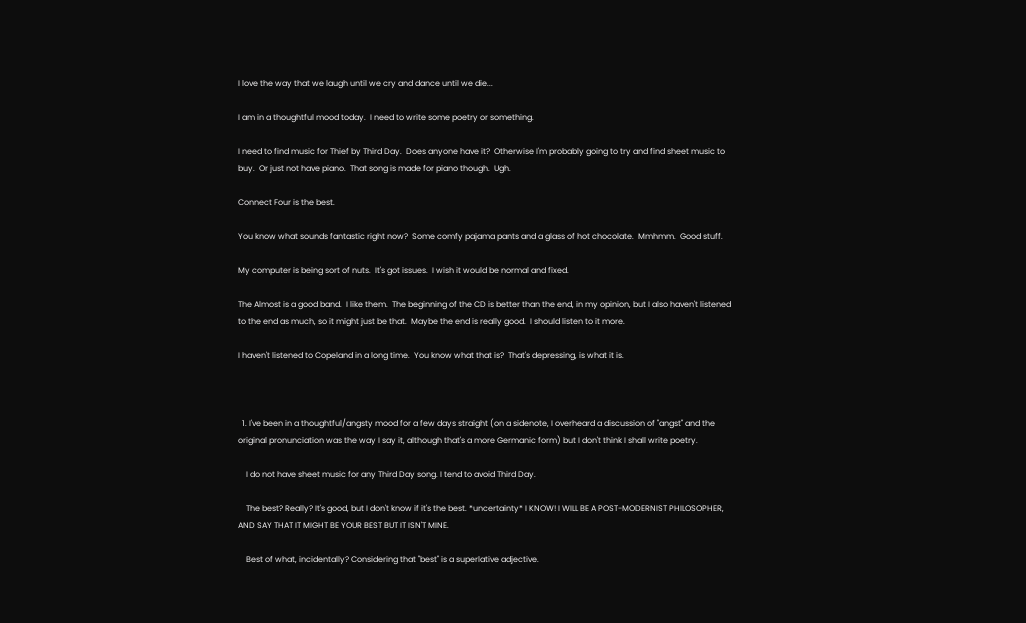I love the way that we laugh until we cry and dance until we die...

I am in a thoughtful mood today.  I need to write some poetry or something.

I need to find music for Thief by Third Day.  Does anyone have it?  Otherwise I'm probably going to try and find sheet music to buy.  Or just not have piano.  That song is made for piano though.  Ugh.

Connect Four is the best.

You know what sounds fantastic right now?  Some comfy pajama pants and a glass of hot chocolate.  Mmhmm.  Good stuff.

My computer is being sort of nuts.  It's got issues.  I wish it would be normal and fixed.

The Almost is a good band.  I like them.  The beginning of the CD is better than the end, in my opinion, but I also haven't listened to the end as much, so it might just be that.  Maybe the end is really good.  I should listen to it more.

I haven't listened to Copeland in a long time.  You know what that is?  That's depressing, is what it is.



  1. I've been in a thoughtful/angsty mood for a few days straight (on a sidenote, I overheard a discussion of "angst" and the original pronunciation was the way I say it, although that's a more Germanic form) but I don't think I shall write poetry.

    I do not have sheet music for any Third Day song. I tend to avoid Third Day.

    The best? Really? It's good, but I don't know if it's the best. *uncertainty* I KNOW! I WILL BE A POST-MODERNIST PHILOSOPHER, AND SAY THAT IT MIGHT BE YOUR BEST BUT IT ISN'T MINE.

    Best of what, incidentally? Considering that "best" is a superlative adjective.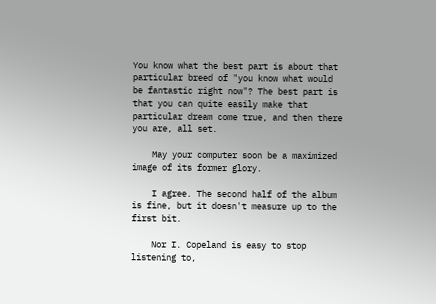You know what the best part is about that particular breed of "you know what would be fantastic right now"? The best part is that you can quite easily make that particular dream come true, and then there you are, all set.

    May your computer soon be a maximized image of its former glory.

    I agree. The second half of the album is fine, but it doesn't measure up to the first bit.

    Nor I. Copeland is easy to stop listening to,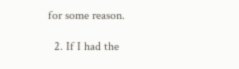for some reason.

  2. If I had the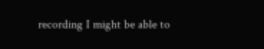recording I might be able to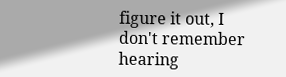figure it out, I don't remember hearing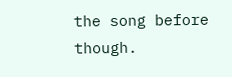the song before though.